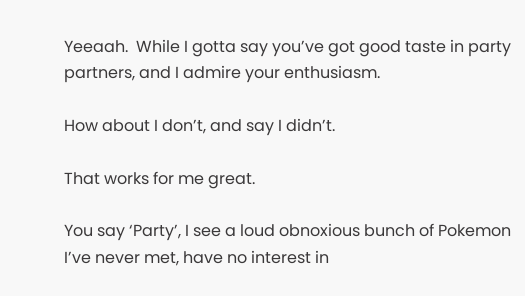Yeeaah.  While I gotta say you’ve got good taste in party partners, and I admire your enthusiasm.

How about I don’t, and say I didn’t.

That works for me great.

You say ‘Party’, I see a loud obnoxious bunch of Pokemon I’ve never met, have no interest in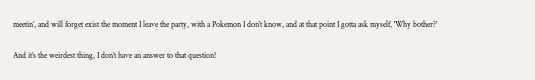meetin’, and will forget exist the moment I leave the party, with a Pokemon I don’t know, and at that point I gotta ask myself, 'Why bother?’

And it’s the weirdest thing, I don’t have an answer to that question!